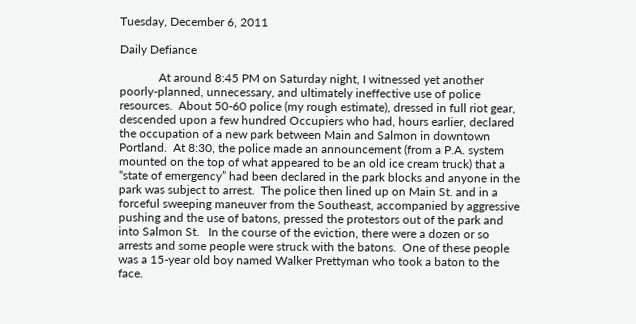Tuesday, December 6, 2011

Daily Defiance

             At around 8:45 PM on Saturday night, I witnessed yet another poorly-planned, unnecessary, and ultimately ineffective use of police resources.  About 50-60 police (my rough estimate), dressed in full riot gear, descended upon a few hundred Occupiers who had, hours earlier, declared the occupation of a new park between Main and Salmon in downtown Portland.  At 8:30, the police made an announcement (from a P.A. system mounted on the top of what appeared to be an old ice cream truck) that a “state of emergency” had been declared in the park blocks and anyone in the park was subject to arrest.  The police then lined up on Main St. and in a forceful sweeping maneuver from the Southeast, accompanied by aggressive pushing and the use of batons, pressed the protestors out of the park and into Salmon St.   In the course of the eviction, there were a dozen or so arrests and some people were struck with the batons.  One of these people was a 15-year old boy named Walker Prettyman who took a baton to the face.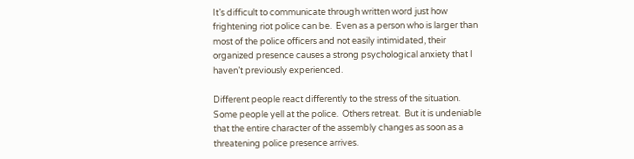It’s difficult to communicate through written word just how frightening riot police can be.  Even as a person who is larger than most of the police officers and not easily intimidated, their organized presence causes a strong psychological anxiety that I haven’t previously experienced.

Different people react differently to the stress of the situation.  Some people yell at the police.  Others retreat.  But it is undeniable that the entire character of the assembly changes as soon as a threatening police presence arrives.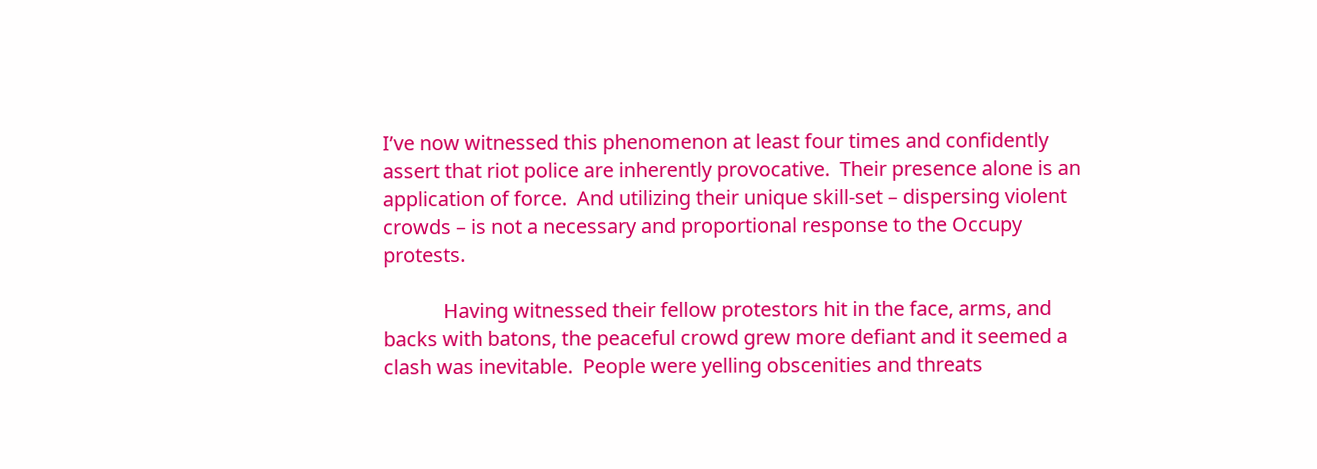I’ve now witnessed this phenomenon at least four times and confidently assert that riot police are inherently provocative.  Their presence alone is an application of force.  And utilizing their unique skill-set – dispersing violent crowds – is not a necessary and proportional response to the Occupy protests.

            Having witnessed their fellow protestors hit in the face, arms, and backs with batons, the peaceful crowd grew more defiant and it seemed a clash was inevitable.  People were yelling obscenities and threats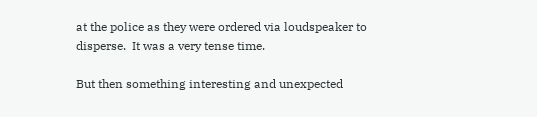at the police as they were ordered via loudspeaker to disperse.  It was a very tense time.

But then something interesting and unexpected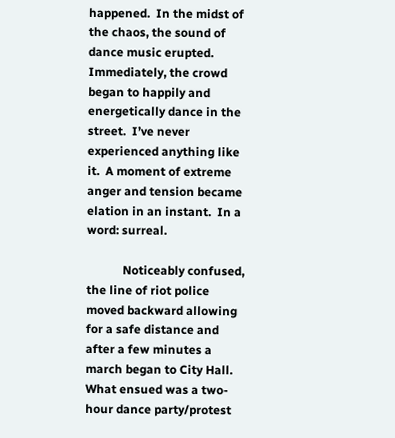happened.  In the midst of the chaos, the sound of dance music erupted.  Immediately, the crowd began to happily and energetically dance in the street.  I’ve never experienced anything like it.  A moment of extreme anger and tension became elation in an instant.  In a word: surreal.

            Noticeably confused, the line of riot police moved backward allowing for a safe distance and after a few minutes a march began to City Hall.  What ensued was a two-hour dance party/protest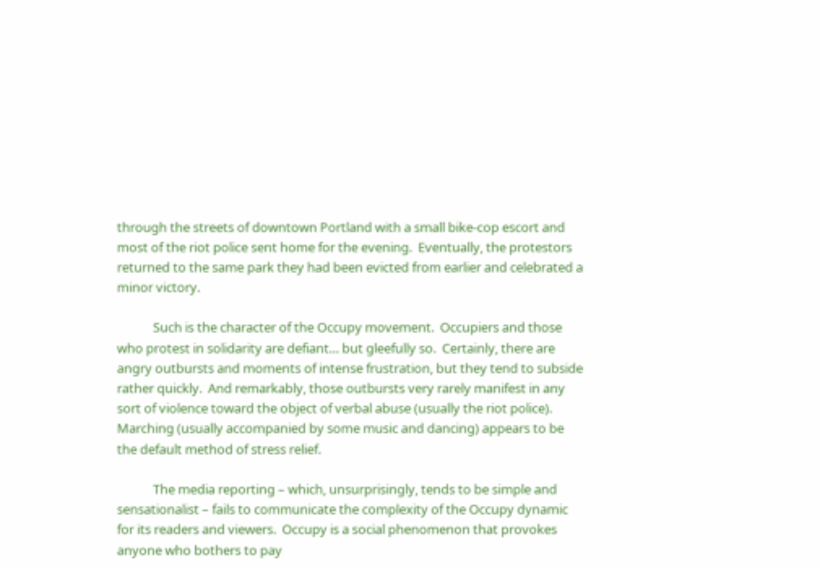through the streets of downtown Portland with a small bike-cop escort and most of the riot police sent home for the evening.  Eventually, the protestors returned to the same park they had been evicted from earlier and celebrated a minor victory.

            Such is the character of the Occupy movement.  Occupiers and those who protest in solidarity are defiant… but gleefully so.  Certainly, there are angry outbursts and moments of intense frustration, but they tend to subside rather quickly.  And remarkably, those outbursts very rarely manifest in any sort of violence toward the object of verbal abuse (usually the riot police).  Marching (usually accompanied by some music and dancing) appears to be the default method of stress relief.

            The media reporting – which, unsurprisingly, tends to be simple and sensationalist – fails to communicate the complexity of the Occupy dynamic for its readers and viewers.  Occupy is a social phenomenon that provokes anyone who bothers to pay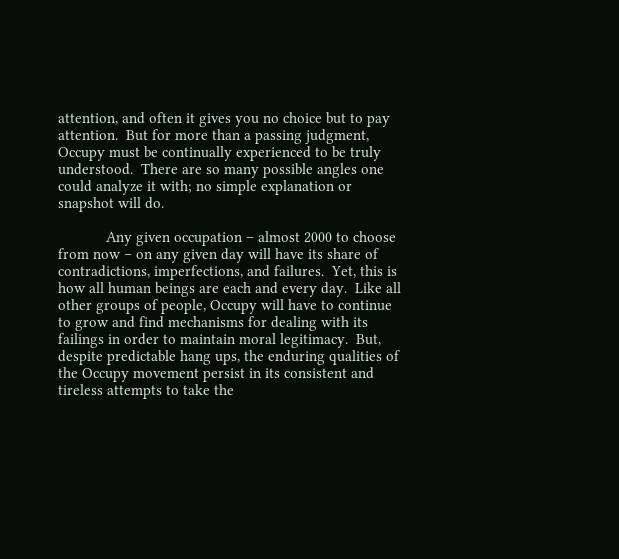attention, and often it gives you no choice but to pay attention.  But for more than a passing judgment, Occupy must be continually experienced to be truly understood.  There are so many possible angles one could analyze it with; no simple explanation or snapshot will do.

            Any given occupation – almost 2000 to choose from now – on any given day will have its share of contradictions, imperfections, and failures.  Yet, this is how all human beings are each and every day.  Like all other groups of people, Occupy will have to continue to grow and find mechanisms for dealing with its failings in order to maintain moral legitimacy.  But, despite predictable hang ups, the enduring qualities of the Occupy movement persist in its consistent and tireless attempts to take the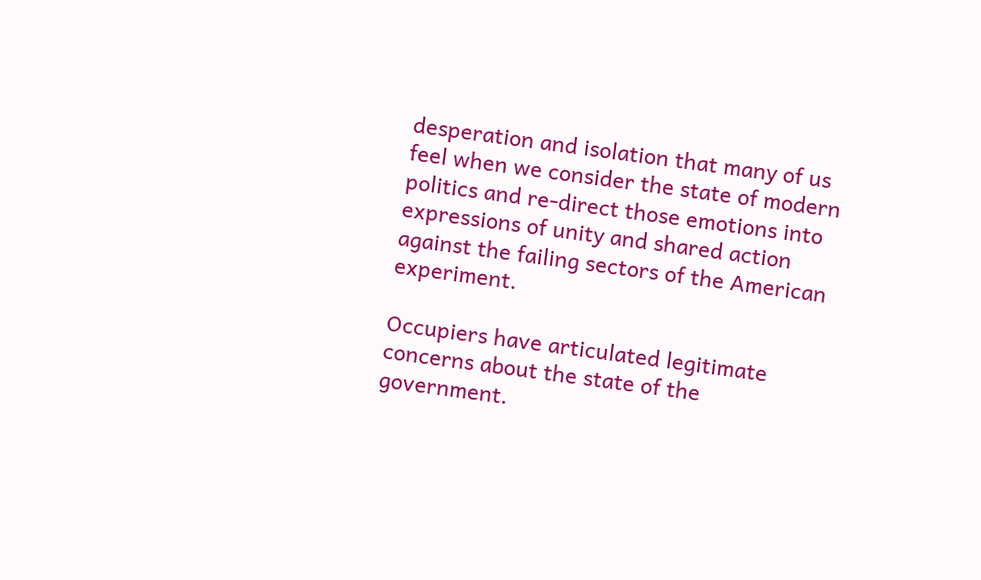desperation and isolation that many of us feel when we consider the state of modern politics and re-direct those emotions into expressions of unity and shared action against the failing sectors of the American experiment.

Occupiers have articulated legitimate concerns about the state of the government.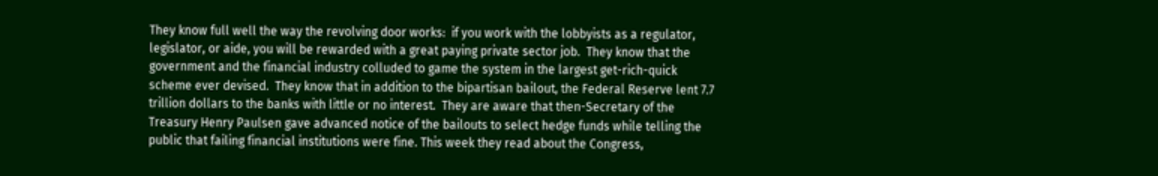They know full well the way the revolving door works:  if you work with the lobbyists as a regulator, legislator, or aide, you will be rewarded with a great paying private sector job.  They know that the government and the financial industry colluded to game the system in the largest get-rich-quick scheme ever devised.  They know that in addition to the bipartisan bailout, the Federal Reserve lent 7.7 trillion dollars to the banks with little or no interest.  They are aware that then-Secretary of the Treasury Henry Paulsen gave advanced notice of the bailouts to select hedge funds while telling the public that failing financial institutions were fine. This week they read about the Congress,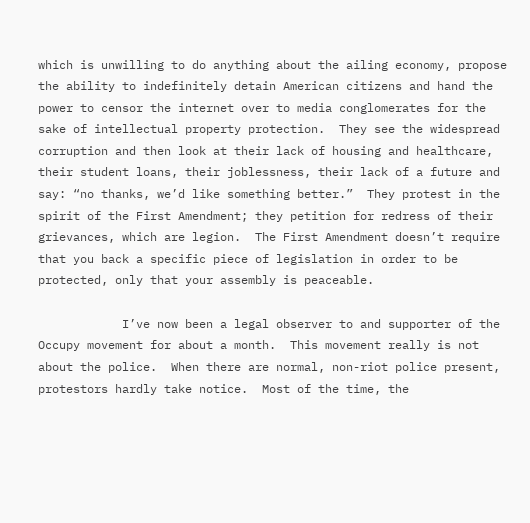which is unwilling to do anything about the ailing economy, propose the ability to indefinitely detain American citizens and hand the power to censor the internet over to media conglomerates for the sake of intellectual property protection.  They see the widespread corruption and then look at their lack of housing and healthcare, their student loans, their joblessness, their lack of a future and say: “no thanks, we’d like something better.”  They protest in the spirit of the First Amendment; they petition for redress of their grievances, which are legion.  The First Amendment doesn’t require that you back a specific piece of legislation in order to be protected, only that your assembly is peaceable.

            I’ve now been a legal observer to and supporter of the Occupy movement for about a month.  This movement really is not about the police.  When there are normal, non-riot police present, protestors hardly take notice.  Most of the time, the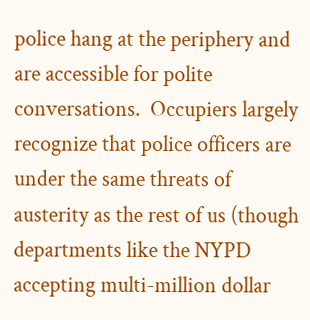police hang at the periphery and are accessible for polite conversations.  Occupiers largely recognize that police officers are under the same threats of austerity as the rest of us (though departments like the NYPD accepting multi-million dollar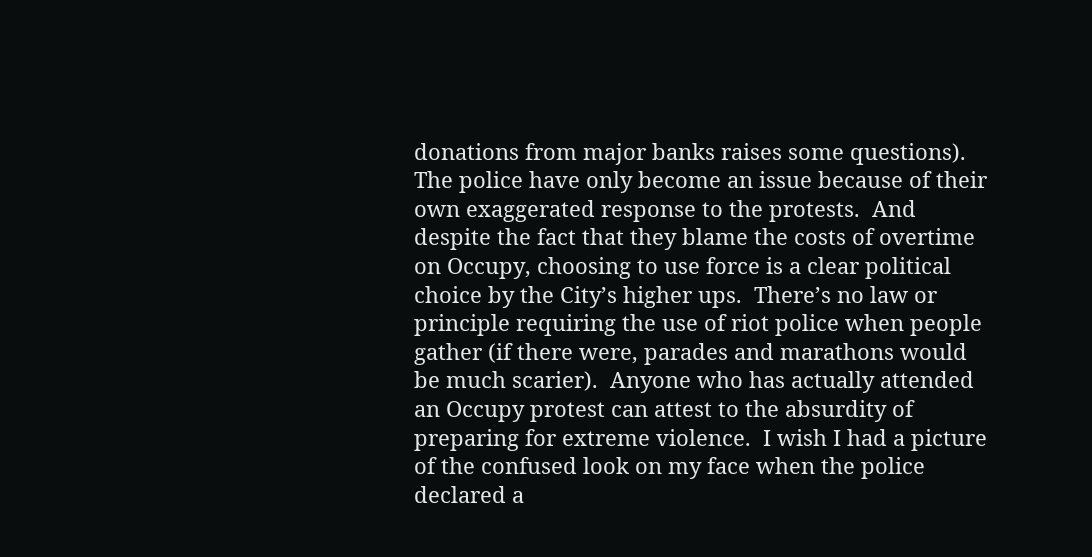donations from major banks raises some questions).  The police have only become an issue because of their own exaggerated response to the protests.  And despite the fact that they blame the costs of overtime on Occupy, choosing to use force is a clear political choice by the City’s higher ups.  There’s no law or principle requiring the use of riot police when people gather (if there were, parades and marathons would be much scarier).  Anyone who has actually attended an Occupy protest can attest to the absurdity of preparing for extreme violence.  I wish I had a picture of the confused look on my face when the police declared a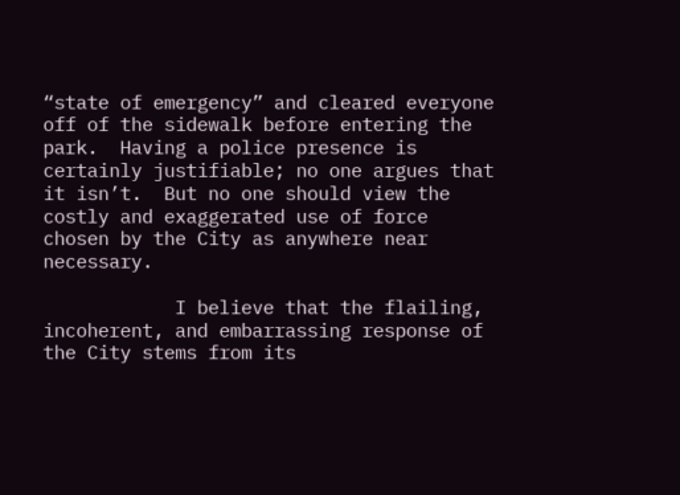“state of emergency” and cleared everyone off of the sidewalk before entering the park.  Having a police presence is certainly justifiable; no one argues that it isn’t.  But no one should view the costly and exaggerated use of force chosen by the City as anywhere near necessary.

            I believe that the flailing, incoherent, and embarrassing response of the City stems from its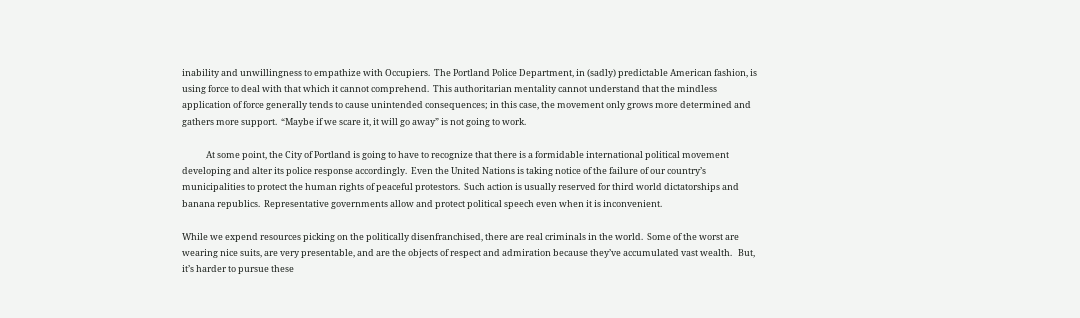inability and unwillingness to empathize with Occupiers.  The Portland Police Department, in (sadly) predictable American fashion, is using force to deal with that which it cannot comprehend.  This authoritarian mentality cannot understand that the mindless application of force generally tends to cause unintended consequences; in this case, the movement only grows more determined and gathers more support.  “Maybe if we scare it, it will go away” is not going to work.

            At some point, the City of Portland is going to have to recognize that there is a formidable international political movement developing and alter its police response accordingly.  Even the United Nations is taking notice of the failure of our country’s municipalities to protect the human rights of peaceful protestors.  Such action is usually reserved for third world dictatorships and banana republics.  Representative governments allow and protect political speech even when it is inconvenient.

While we expend resources picking on the politically disenfranchised, there are real criminals in the world.  Some of the worst are wearing nice suits, are very presentable, and are the objects of respect and admiration because they’ve accumulated vast wealth.   But, it’s harder to pursue these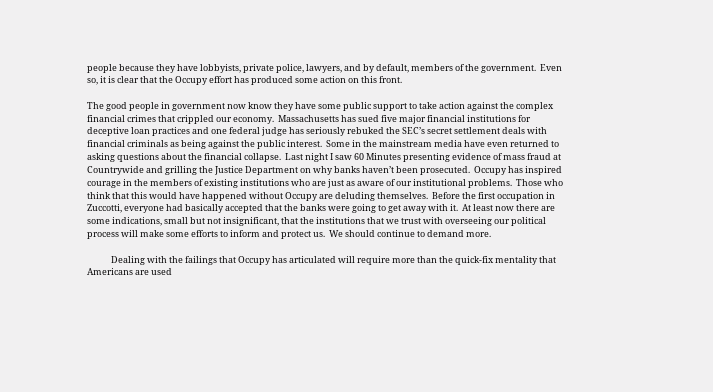people because they have lobbyists, private police, lawyers, and by default, members of the government.  Even so, it is clear that the Occupy effort has produced some action on this front.

The good people in government now know they have some public support to take action against the complex financial crimes that crippled our economy.  Massachusetts has sued five major financial institutions for deceptive loan practices and one federal judge has seriously rebuked the SEC’s secret settlement deals with financial criminals as being against the public interest.  Some in the mainstream media have even returned to asking questions about the financial collapse.  Last night I saw 60 Minutes presenting evidence of mass fraud at Countrywide and grilling the Justice Department on why banks haven’t been prosecuted.  Occupy has inspired courage in the members of existing institutions who are just as aware of our institutional problems.  Those who think that this would have happened without Occupy are deluding themselves.  Before the first occupation in Zuccotti, everyone had basically accepted that the banks were going to get away with it.  At least now there are some indications, small but not insignificant, that the institutions that we trust with overseeing our political process will make some efforts to inform and protect us.  We should continue to demand more.

            Dealing with the failings that Occupy has articulated will require more than the quick-fix mentality that Americans are used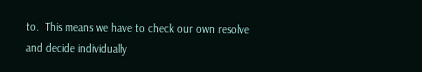to.  This means we have to check our own resolve and decide individually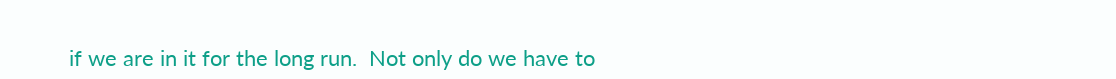if we are in it for the long run.  Not only do we have to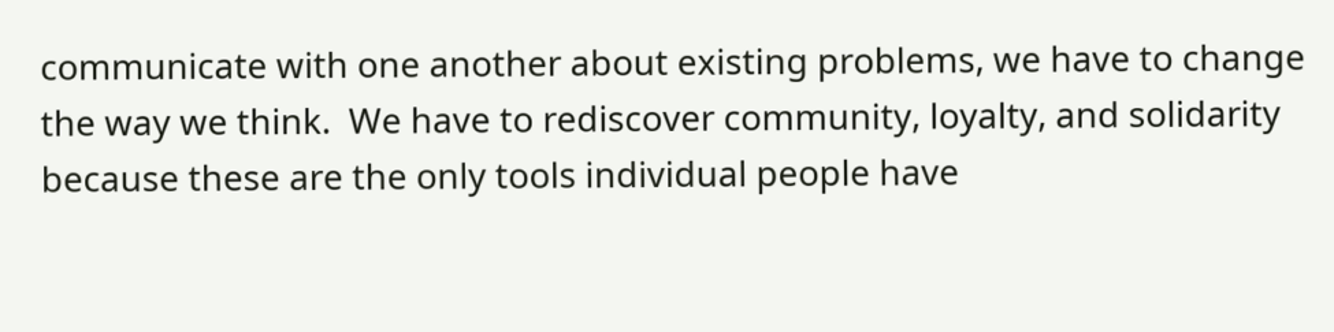communicate with one another about existing problems, we have to change the way we think.  We have to rediscover community, loyalty, and solidarity because these are the only tools individual people have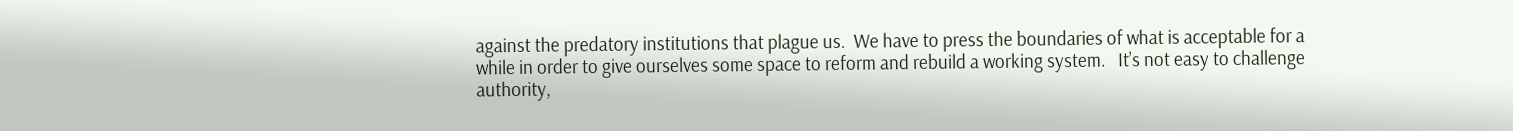against the predatory institutions that plague us.  We have to press the boundaries of what is acceptable for a while in order to give ourselves some space to reform and rebuild a working system.   It’s not easy to challenge authority,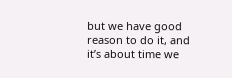but we have good reason to do it, and it’s about time we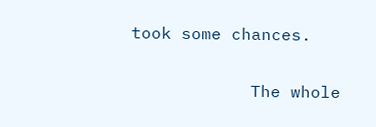took some chances.

            The whole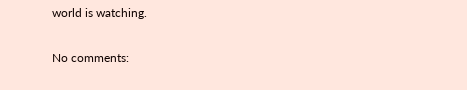world is watching.

No comments: